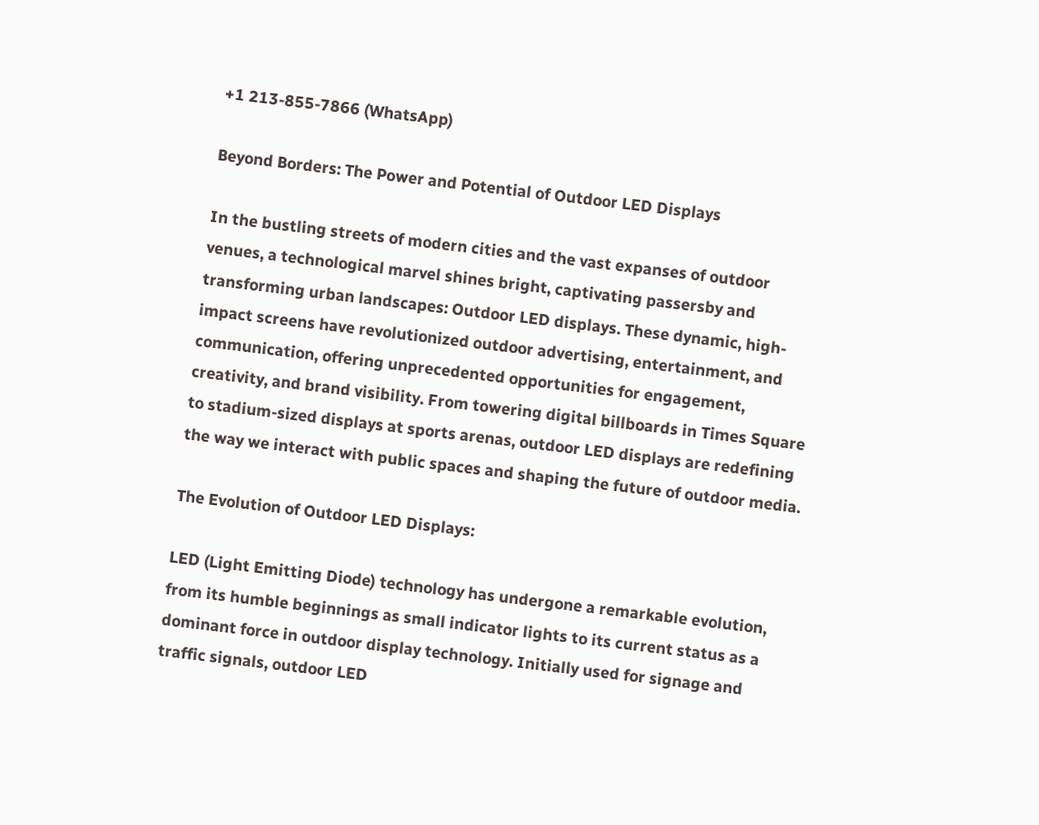+1 213-855-7866 (WhatsApp)

Beyond Borders: The Power and Potential of Outdoor LED Displays

In the bustling streets of modern cities and the vast expanses of outdoor venues, a technological marvel shines bright, captivating passersby and transforming urban landscapes: Outdoor LED displays. These dynamic, high-impact screens have revolutionized outdoor advertising, entertainment, and communication, offering unprecedented opportunities for engagement, creativity, and brand visibility. From towering digital billboards in Times Square to stadium-sized displays at sports arenas, outdoor LED displays are redefining the way we interact with public spaces and shaping the future of outdoor media.

The Evolution of Outdoor LED Displays:

LED (Light Emitting Diode) technology has undergone a remarkable evolution, from its humble beginnings as small indicator lights to its current status as a dominant force in outdoor display technology. Initially used for signage and traffic signals, outdoor LED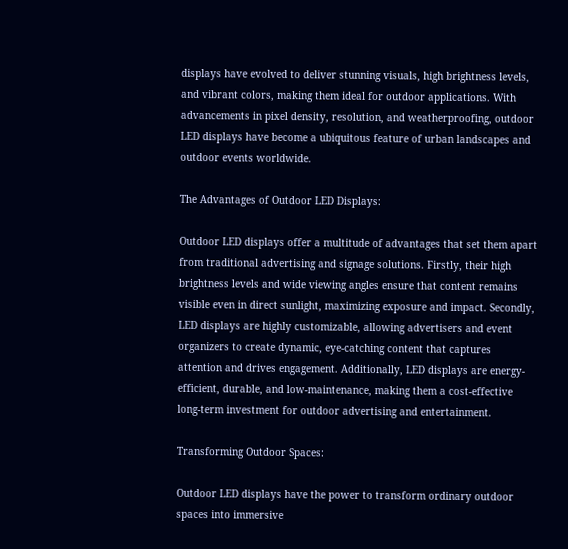displays have evolved to deliver stunning visuals, high brightness levels, and vibrant colors, making them ideal for outdoor applications. With advancements in pixel density, resolution, and weatherproofing, outdoor LED displays have become a ubiquitous feature of urban landscapes and outdoor events worldwide.

The Advantages of Outdoor LED Displays:

Outdoor LED displays offer a multitude of advantages that set them apart from traditional advertising and signage solutions. Firstly, their high brightness levels and wide viewing angles ensure that content remains visible even in direct sunlight, maximizing exposure and impact. Secondly, LED displays are highly customizable, allowing advertisers and event organizers to create dynamic, eye-catching content that captures attention and drives engagement. Additionally, LED displays are energy-efficient, durable, and low-maintenance, making them a cost-effective long-term investment for outdoor advertising and entertainment.

Transforming Outdoor Spaces:

Outdoor LED displays have the power to transform ordinary outdoor spaces into immersive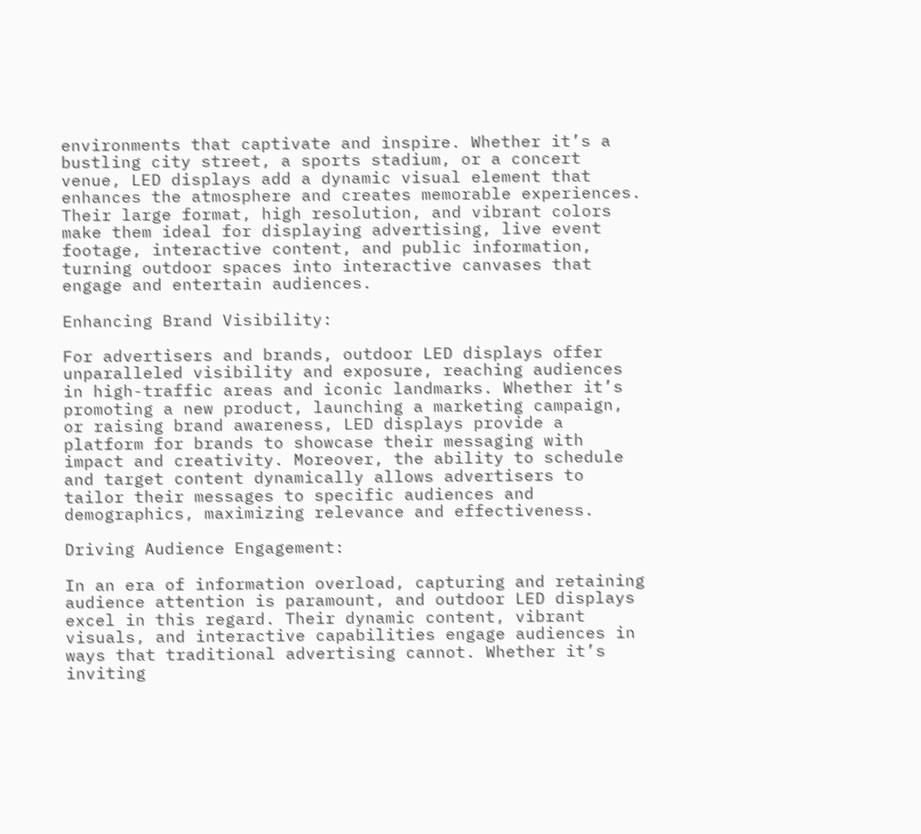environments that captivate and inspire. Whether it’s a bustling city street, a sports stadium, or a concert venue, LED displays add a dynamic visual element that enhances the atmosphere and creates memorable experiences. Their large format, high resolution, and vibrant colors make them ideal for displaying advertising, live event footage, interactive content, and public information, turning outdoor spaces into interactive canvases that engage and entertain audiences.

Enhancing Brand Visibility:

For advertisers and brands, outdoor LED displays offer unparalleled visibility and exposure, reaching audiences in high-traffic areas and iconic landmarks. Whether it’s promoting a new product, launching a marketing campaign, or raising brand awareness, LED displays provide a platform for brands to showcase their messaging with impact and creativity. Moreover, the ability to schedule and target content dynamically allows advertisers to tailor their messages to specific audiences and demographics, maximizing relevance and effectiveness.

Driving Audience Engagement:

In an era of information overload, capturing and retaining audience attention is paramount, and outdoor LED displays excel in this regard. Their dynamic content, vibrant visuals, and interactive capabilities engage audiences in ways that traditional advertising cannot. Whether it’s inviting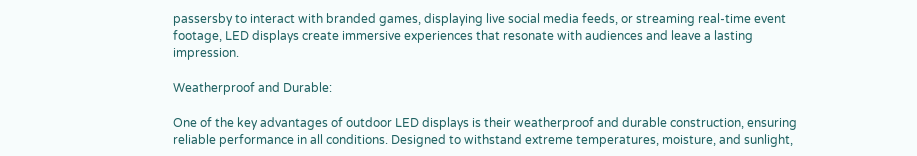passersby to interact with branded games, displaying live social media feeds, or streaming real-time event footage, LED displays create immersive experiences that resonate with audiences and leave a lasting impression.

Weatherproof and Durable:

One of the key advantages of outdoor LED displays is their weatherproof and durable construction, ensuring reliable performance in all conditions. Designed to withstand extreme temperatures, moisture, and sunlight,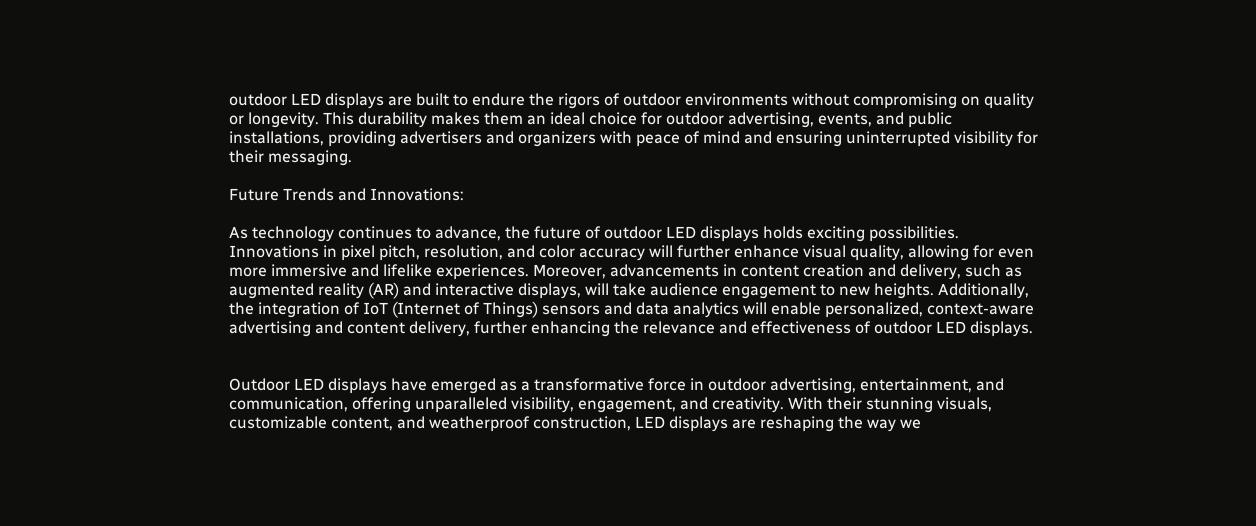outdoor LED displays are built to endure the rigors of outdoor environments without compromising on quality or longevity. This durability makes them an ideal choice for outdoor advertising, events, and public installations, providing advertisers and organizers with peace of mind and ensuring uninterrupted visibility for their messaging.

Future Trends and Innovations:

As technology continues to advance, the future of outdoor LED displays holds exciting possibilities. Innovations in pixel pitch, resolution, and color accuracy will further enhance visual quality, allowing for even more immersive and lifelike experiences. Moreover, advancements in content creation and delivery, such as augmented reality (AR) and interactive displays, will take audience engagement to new heights. Additionally, the integration of IoT (Internet of Things) sensors and data analytics will enable personalized, context-aware advertising and content delivery, further enhancing the relevance and effectiveness of outdoor LED displays.


Outdoor LED displays have emerged as a transformative force in outdoor advertising, entertainment, and communication, offering unparalleled visibility, engagement, and creativity. With their stunning visuals, customizable content, and weatherproof construction, LED displays are reshaping the way we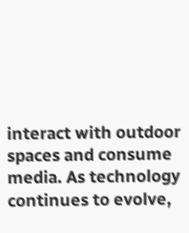interact with outdoor spaces and consume media. As technology continues to evolve,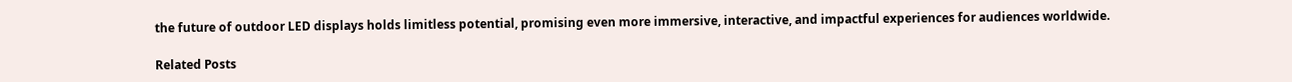the future of outdoor LED displays holds limitless potential, promising even more immersive, interactive, and impactful experiences for audiences worldwide.

Related Posts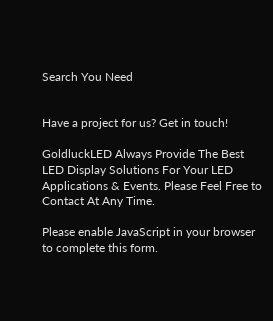Search You Need


Have a project for us? Get in touch!

GoldluckLED Always Provide The Best LED Display Solutions For Your LED Applications & Events. Please Feel Free to Contact At Any Time.

Please enable JavaScript in your browser to complete this form.